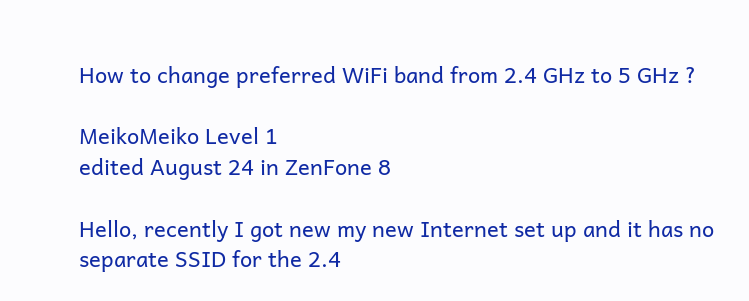How to change preferred WiFi band from 2.4 GHz to 5 GHz ?

MeikoMeiko Level 1
edited August 24 in ZenFone 8

Hello, recently I got new my new Internet set up and it has no separate SSID for the 2.4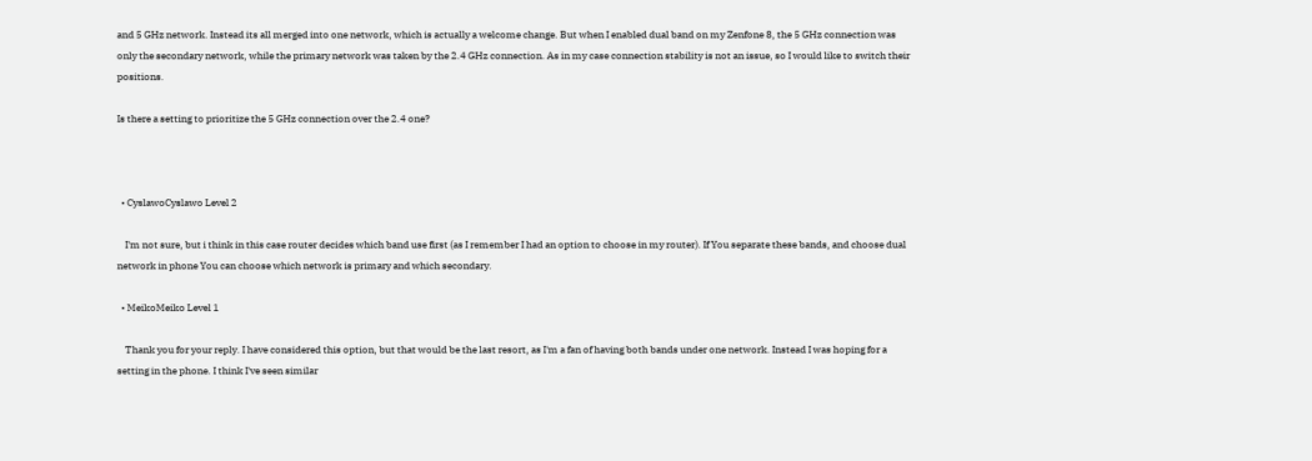and 5 GHz network. Instead its all merged into one network, which is actually a welcome change. But when I enabled dual band on my Zenfone 8, the 5 GHz connection was only the secondary network, while the primary network was taken by the 2.4 GHz connection. As in my case connection stability is not an issue, so I would like to switch their positions.

Is there a setting to prioritize the 5 GHz connection over the 2.4 one?



  • CyslawoCyslawo Level 2

    I'm not sure, but i think in this case router decides which band use first (as I remember I had an option to choose in my router). If You separate these bands, and choose dual network in phone You can choose which network is primary and which secondary.

  • MeikoMeiko Level 1

    Thank you for your reply. I have considered this option, but that would be the last resort, as I'm a fan of having both bands under one network. Instead I was hoping for a setting in the phone. I think I've seen similar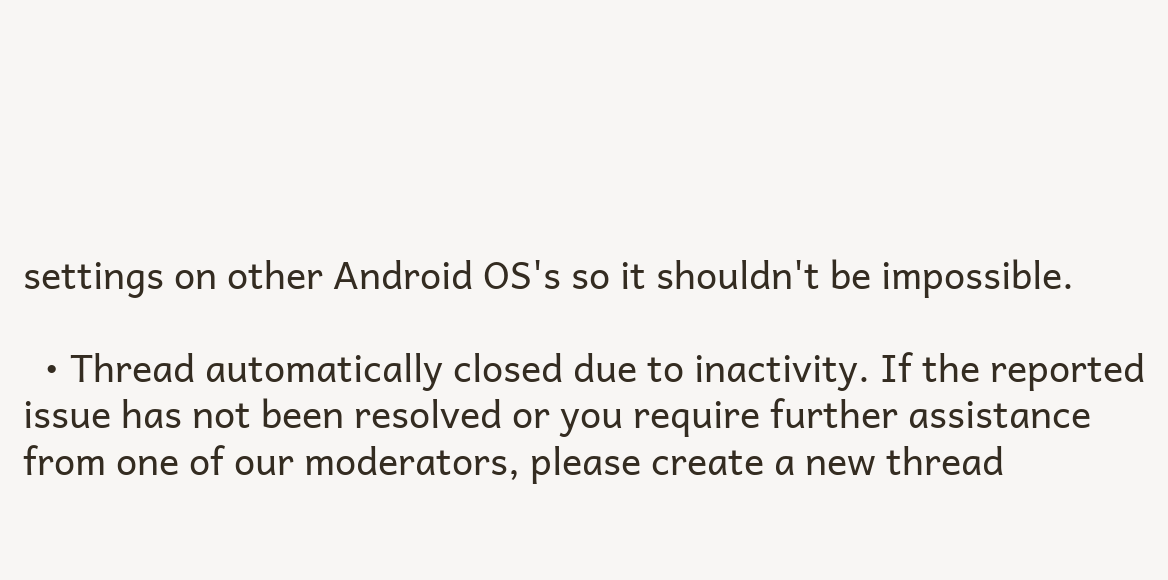settings on other Android OS's so it shouldn't be impossible.

  • Thread automatically closed due to inactivity. If the reported issue has not been resolved or you require further assistance from one of our moderators, please create a new thread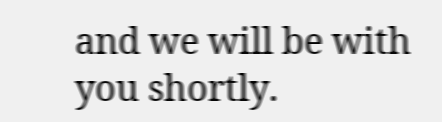and we will be with you shortly.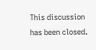This discussion has been closed.